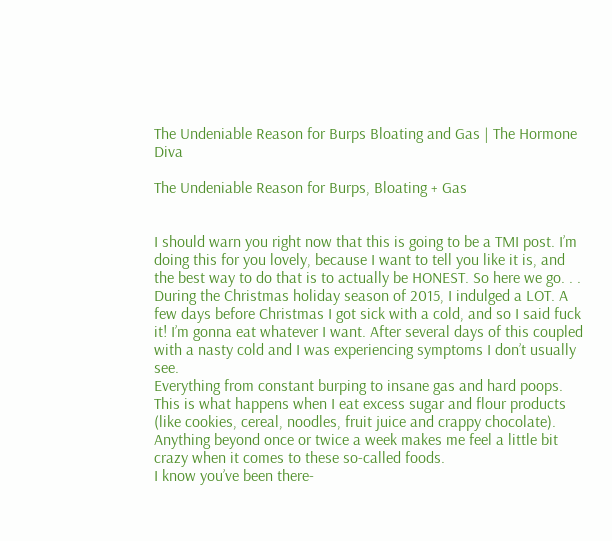The Undeniable Reason for Burps Bloating and Gas | The Hormone Diva

The Undeniable Reason for Burps, Bloating + Gas


I should warn you right now that this is going to be a TMI post. I’m doing this for you lovely, because I want to tell you like it is, and the best way to do that is to actually be HONEST. So here we go. . .
During the Christmas holiday season of 2015, I indulged a LOT. A few days before Christmas I got sick with a cold, and so I said fuck it! I’m gonna eat whatever I want. After several days of this coupled with a nasty cold and I was experiencing symptoms I don’t usually see.
Everything from constant burping to insane gas and hard poops. This is what happens when I eat excess sugar and flour products (like cookies, cereal, noodles, fruit juice and crappy chocolate). Anything beyond once or twice a week makes me feel a little bit crazy when it comes to these so-called foods.
I know you’ve been there-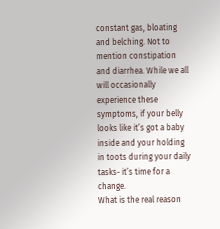constant gas, bloating and belching. Not to mention constipation and diarrhea. While we all will occasionally experience these symptoms, if your belly looks like it’s got a baby inside and your holding in toots during your daily tasks- it’s time for a change.
What is the real reason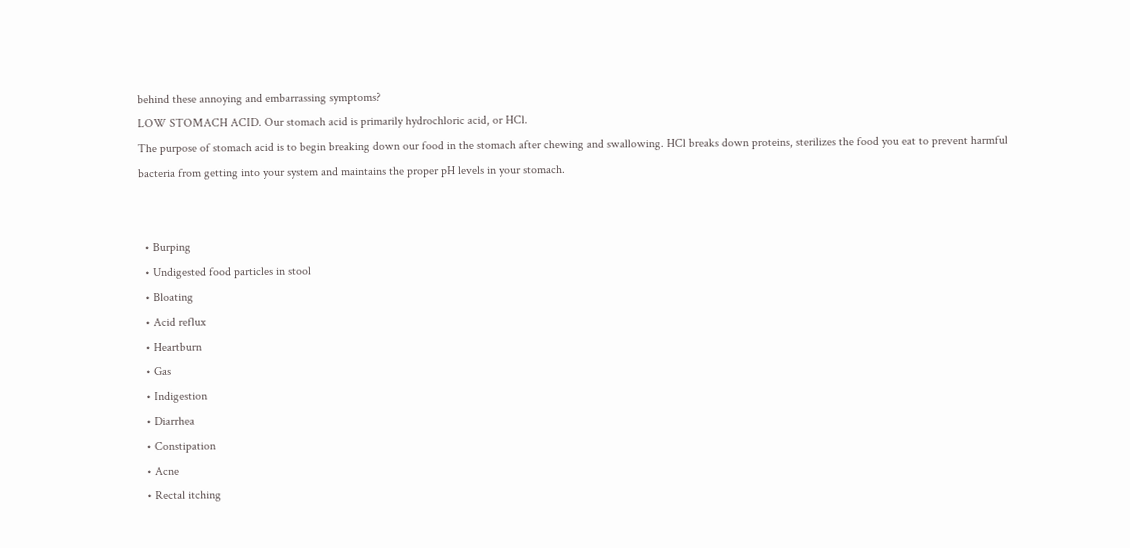behind these annoying and embarrassing symptoms?
LOW STOMACH ACID. Our stomach acid is primarily hydrochloric acid, or HCl.
The purpose of stomach acid is to begin breaking down our food in the stomach after chewing and swallowing. HCl breaks down proteins, sterilizes the food you eat to prevent harmful bacteria from getting into your system and maintains the proper pH levels in your stomach.


  • Burping
  • Undigested food particles in stool
  • Bloating
  • Acid reflux
  • Heartburn
  • Gas
  • Indigestion
  • Diarrhea
  • Constipation
  • Acne
  • Rectal itching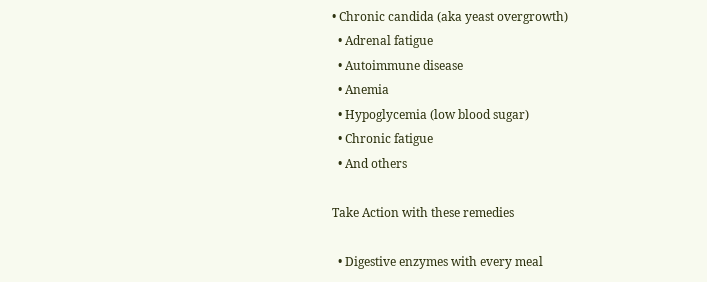• Chronic candida (aka yeast overgrowth)
  • Adrenal fatigue
  • Autoimmune disease
  • Anemia
  • Hypoglycemia (low blood sugar)
  • Chronic fatigue
  • And others

Take Action with these remedies

  • Digestive enzymes with every meal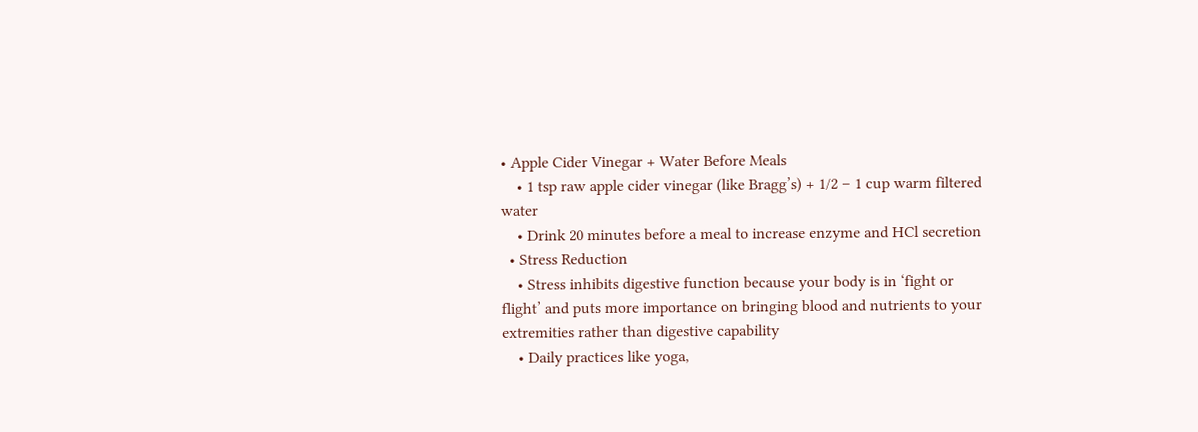• Apple Cider Vinegar + Water Before Meals
    • 1 tsp raw apple cider vinegar (like Bragg’s) + 1/2 – 1 cup warm filtered water
    • Drink 20 minutes before a meal to increase enzyme and HCl secretion
  • Stress Reduction
    • Stress inhibits digestive function because your body is in ‘fight or flight’ and puts more importance on bringing blood and nutrients to your extremities rather than digestive capability
    • Daily practices like yoga,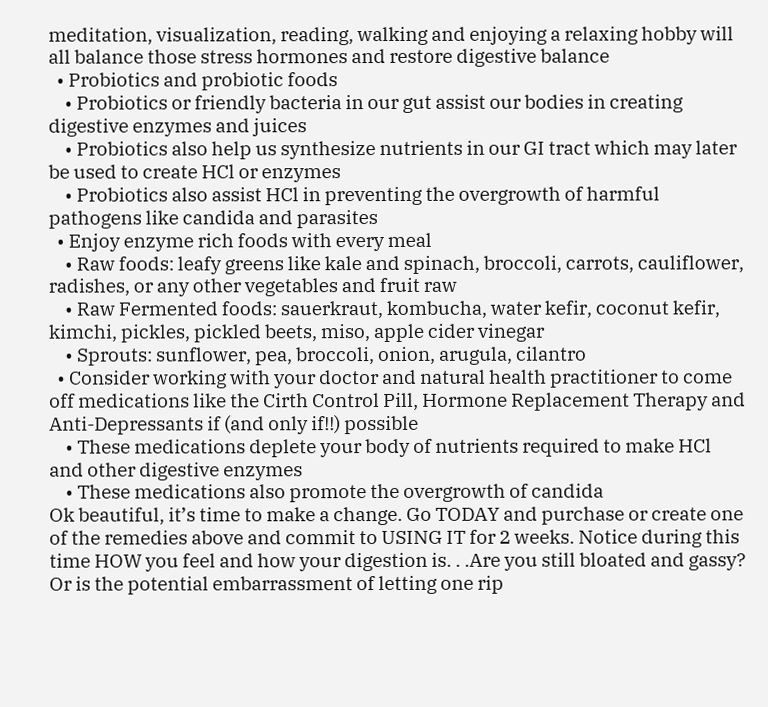meditation, visualization, reading, walking and enjoying a relaxing hobby will all balance those stress hormones and restore digestive balance
  • Probiotics and probiotic foods
    • Probiotics or friendly bacteria in our gut assist our bodies in creating digestive enzymes and juices
    • Probiotics also help us synthesize nutrients in our GI tract which may later be used to create HCl or enzymes
    • Probiotics also assist HCl in preventing the overgrowth of harmful pathogens like candida and parasites
  • Enjoy enzyme rich foods with every meal
    • Raw foods: leafy greens like kale and spinach, broccoli, carrots, cauliflower, radishes, or any other vegetables and fruit raw
    • Raw Fermented foods: sauerkraut, kombucha, water kefir, coconut kefir, kimchi, pickles, pickled beets, miso, apple cider vinegar
    • Sprouts: sunflower, pea, broccoli, onion, arugula, cilantro
  • Consider working with your doctor and natural health practitioner to come off medications like the Cirth Control Pill, Hormone Replacement Therapy and Anti-Depressants if (and only if!!) possible
    • These medications deplete your body of nutrients required to make HCl and other digestive enzymes
    • These medications also promote the overgrowth of candida
Ok beautiful, it’s time to make a change. Go TODAY and purchase or create one of the remedies above and commit to USING IT for 2 weeks. Notice during this time HOW you feel and how your digestion is. . .Are you still bloated and gassy? Or is the potential embarrassment of letting one rip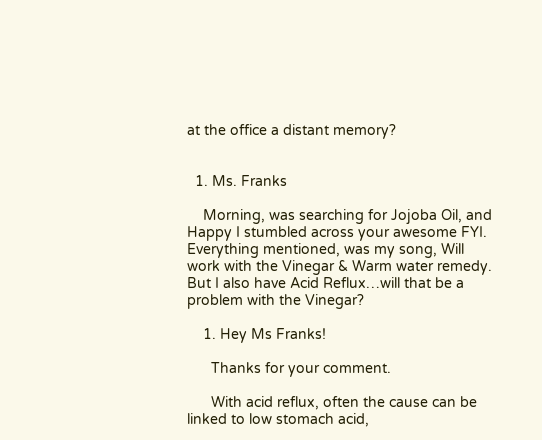at the office a distant memory?


  1. Ms. Franks

    Morning, was searching for Jojoba Oil, and Happy I stumbled across your awesome FYI. Everything mentioned, was my song, Will work with the Vinegar & Warm water remedy. But I also have Acid Reflux…will that be a problem with the Vinegar?

    1. Hey Ms Franks!

      Thanks for your comment.

      With acid reflux, often the cause can be linked to low stomach acid,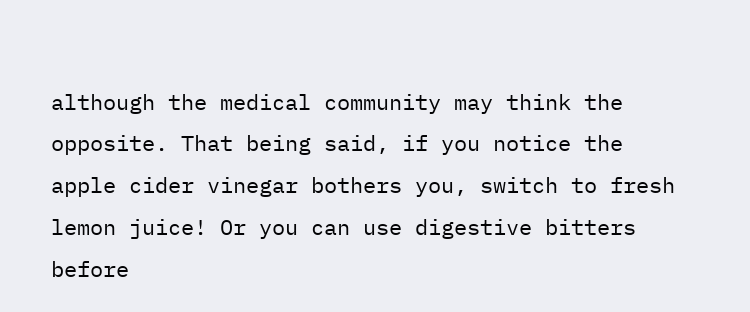although the medical community may think the opposite. That being said, if you notice the apple cider vinegar bothers you, switch to fresh lemon juice! Or you can use digestive bitters before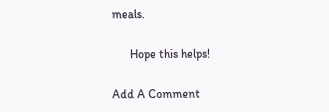meals.

      Hope this helps!

Add A Comment